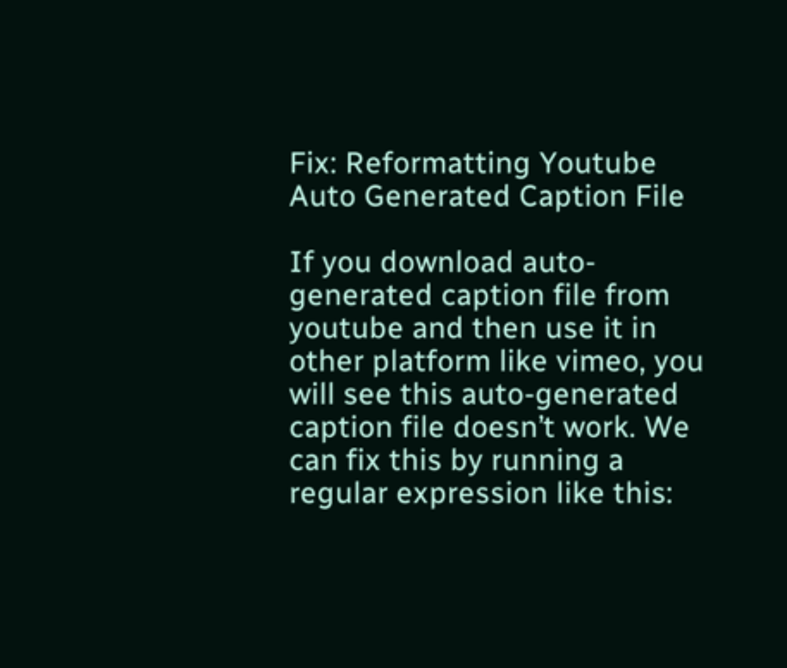Fix: Reformatting Youtube Auto Generated Caption File

If you download auto-generated caption file from youtube and then use it in other platform like vimeo, you will see this auto-generated caption file doesn’t work. We can fix this by running a regular expression like this: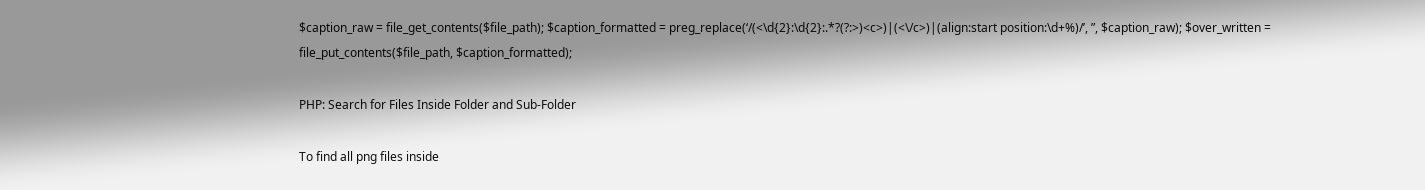$caption_raw = file_get_contents($file_path); $caption_formatted = preg_replace(‘/(<\d{2}:\d{2}:.*?(?:>)<c>)|(<\/c>)|(align:start position:\d+%)/’, ”, $caption_raw); $over_written = file_put_contents($file_path, $caption_formatted);

PHP: Search for Files Inside Folder and Sub-Folder

To find all png files inside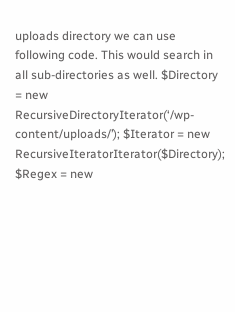uploads directory we can use following code. This would search in all sub-directories as well. $Directory = new RecursiveDirectoryIterator(‘/wp-content/uploads/’); $Iterator = new RecursiveIteratorIterator($Directory); $Regex = new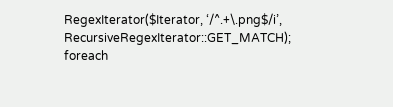RegexIterator($Iterator, ‘/^.+\.png$/i’, RecursiveRegexIterator::GET_MATCH); foreach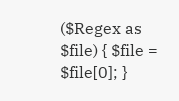($Regex as $file) { $file = $file[0]; }